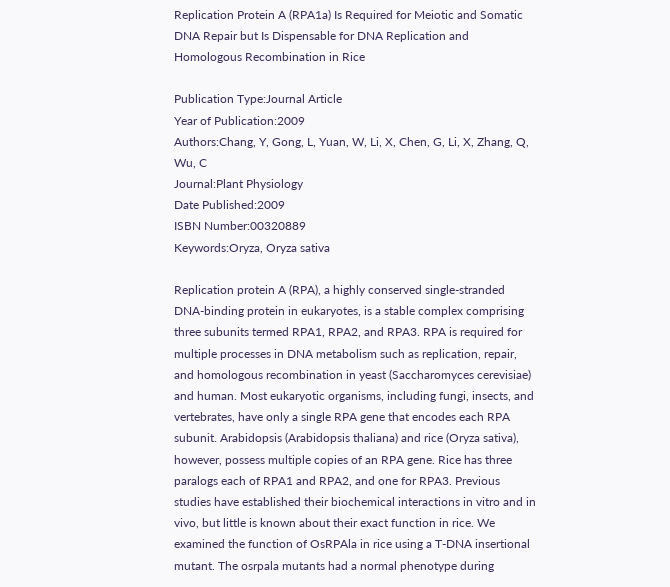Replication Protein A (RPA1a) Is Required for Meiotic and Somatic DNA Repair but Is Dispensable for DNA Replication and Homologous Recombination in Rice

Publication Type:Journal Article
Year of Publication:2009
Authors:Chang, Y, Gong, L, Yuan, W, Li, X, Chen, G, Li, X, Zhang, Q, Wu, C
Journal:Plant Physiology
Date Published:2009
ISBN Number:00320889
Keywords:Oryza, Oryza sativa

Replication protein A (RPA), a highly conserved single-stranded DNA-binding protein in eukaryotes, is a stable complex comprising three subunits termed RPA1, RPA2, and RPA3. RPA is required for multiple processes in DNA metabolism such as replication, repair, and homologous recombination in yeast (Saccharomyces cerevisiae) and human. Most eukaryotic organisms, including fungi, insects, and vertebrates, have only a single RPA gene that encodes each RPA subunit. Arabidopsis (Arabidopsis thaliana) and rice (Oryza sativa), however, possess multiple copies of an RPA gene. Rice has three paralogs each of RPA1 and RPA2, and one for RPA3. Previous studies have established their biochemical interactions in vitro and in vivo, but little is known about their exact function in rice. We examined the function of OsRPAla in rice using a T-DNA insertional mutant. The osrpala mutants had a normal phenotype during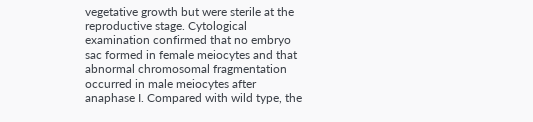vegetative growth but were sterile at the reproductive stage. Cytological examination confirmed that no embryo sac formed in female meiocytes and that abnormal chromosomal fragmentation occurred in male meiocytes after anaphase I. Compared with wild type, the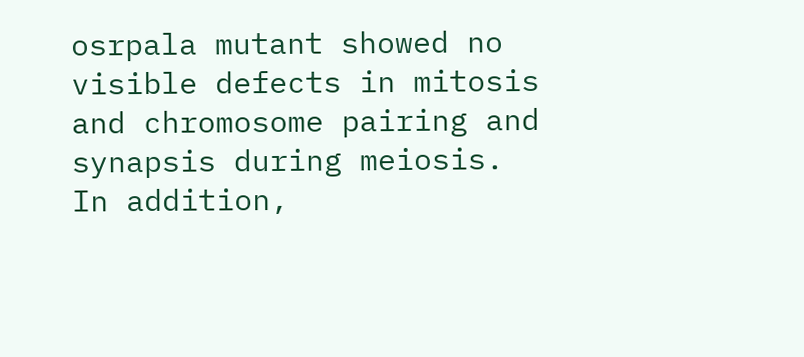osrpala mutant showed no visible defects in mitosis and chromosome pairing and synapsis during meiosis. In addition,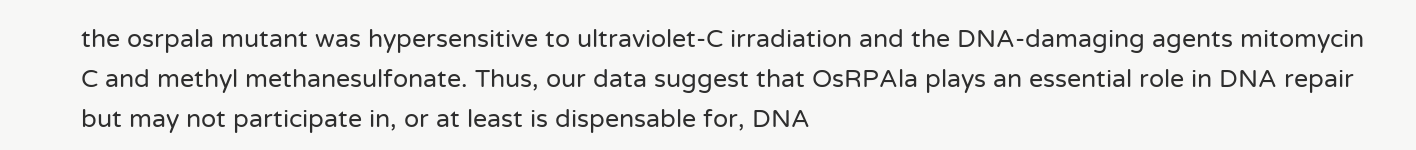the osrpala mutant was hypersensitive to ultraviolet-C irradiation and the DNA-damaging agents mitomycin C and methyl methanesulfonate. Thus, our data suggest that OsRPAla plays an essential role in DNA repair but may not participate in, or at least is dispensable for, DNA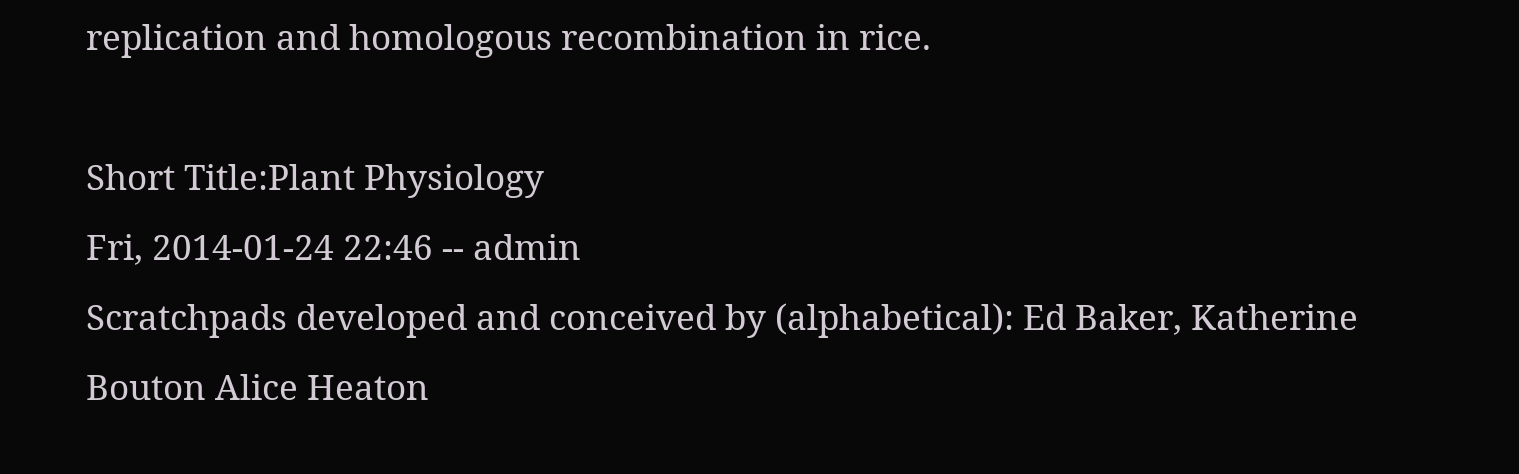replication and homologous recombination in rice.

Short Title:Plant Physiology
Fri, 2014-01-24 22:46 -- admin
Scratchpads developed and conceived by (alphabetical): Ed Baker, Katherine Bouton Alice Heaton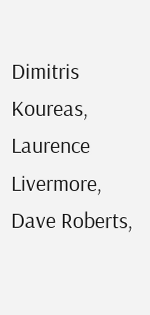Dimitris Koureas, Laurence Livermore, Dave Roberts,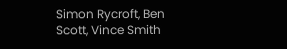Simon Rycroft, Ben Scott, Vince Smith